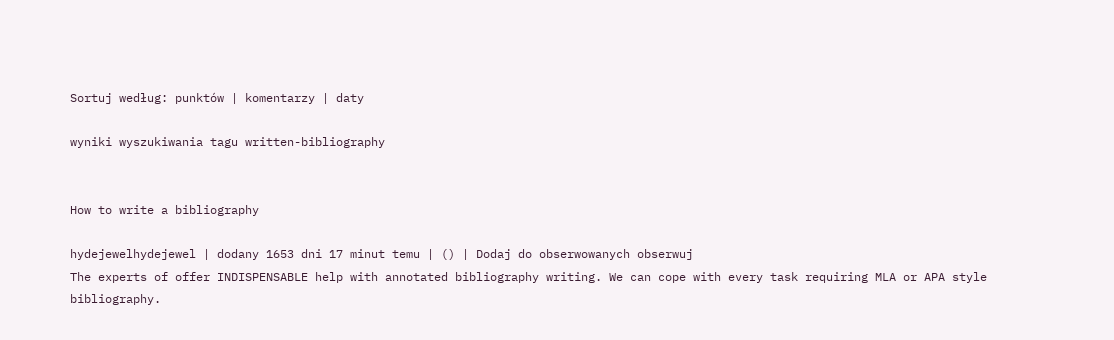Sortuj według: punktów | komentarzy | daty

wyniki wyszukiwania tagu written-bibliography


How to write a bibliography

hydejewelhydejewel | dodany 1653 dni 17 minut temu | () | Dodaj do obserwowanych obserwuj
The experts of offer INDISPENSABLE help with annotated bibliography writing. We can cope with every task requiring MLA or APA style bibliography.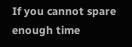If you cannot spare enough time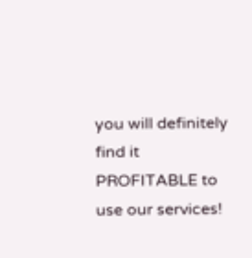you will definitely find it PROFITABLE to use our services!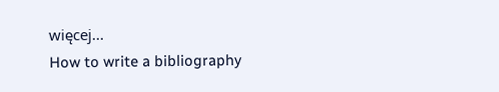więcej...
How to write a bibliography